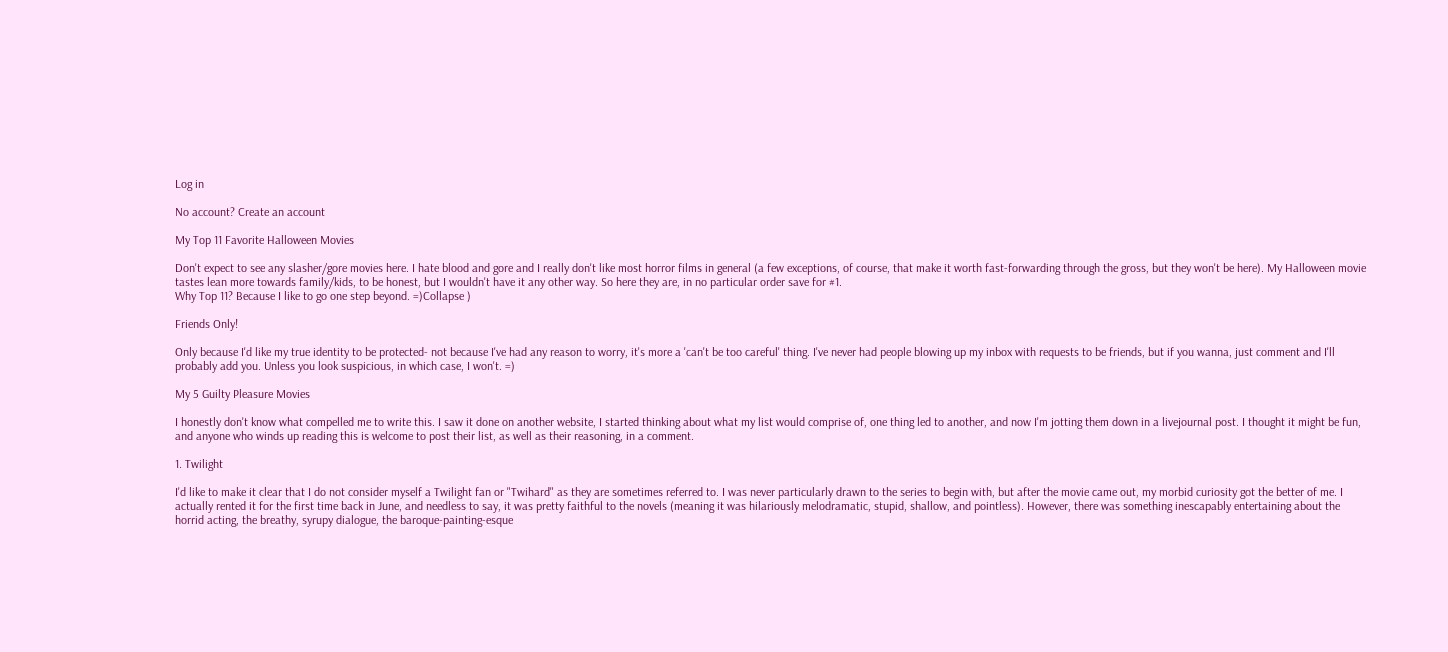Log in

No account? Create an account

My Top 11 Favorite Halloween Movies

Don't expect to see any slasher/gore movies here. I hate blood and gore and I really don't like most horror films in general (a few exceptions, of course, that make it worth fast-forwarding through the gross, but they won't be here). My Halloween movie tastes lean more towards family/kids, to be honest, but I wouldn't have it any other way. So here they are, in no particular order save for #1.
Why Top 11? Because I like to go one step beyond. =)Collapse )

Friends Only!

Only because I'd like my true identity to be protected- not because I've had any reason to worry, it's more a 'can't be too careful' thing. I've never had people blowing up my inbox with requests to be friends, but if you wanna, just comment and I'll probably add you. Unless you look suspicious, in which case, I won't. =)

My 5 Guilty Pleasure Movies

I honestly don't know what compelled me to write this. I saw it done on another website, I started thinking about what my list would comprise of, one thing led to another, and now I'm jotting them down in a livejournal post. I thought it might be fun, and anyone who winds up reading this is welcome to post their list, as well as their reasoning, in a comment.

1. Twilight

I'd like to make it clear that I do not consider myself a Twilight fan or "Twihard" as they are sometimes referred to. I was never particularly drawn to the series to begin with, but after the movie came out, my morbid curiosity got the better of me. I actually rented it for the first time back in June, and needless to say, it was pretty faithful to the novels (meaning it was hilariously melodramatic, stupid, shallow, and pointless). However, there was something inescapably entertaining about the horrid acting, the breathy, syrupy dialogue, the baroque-painting-esque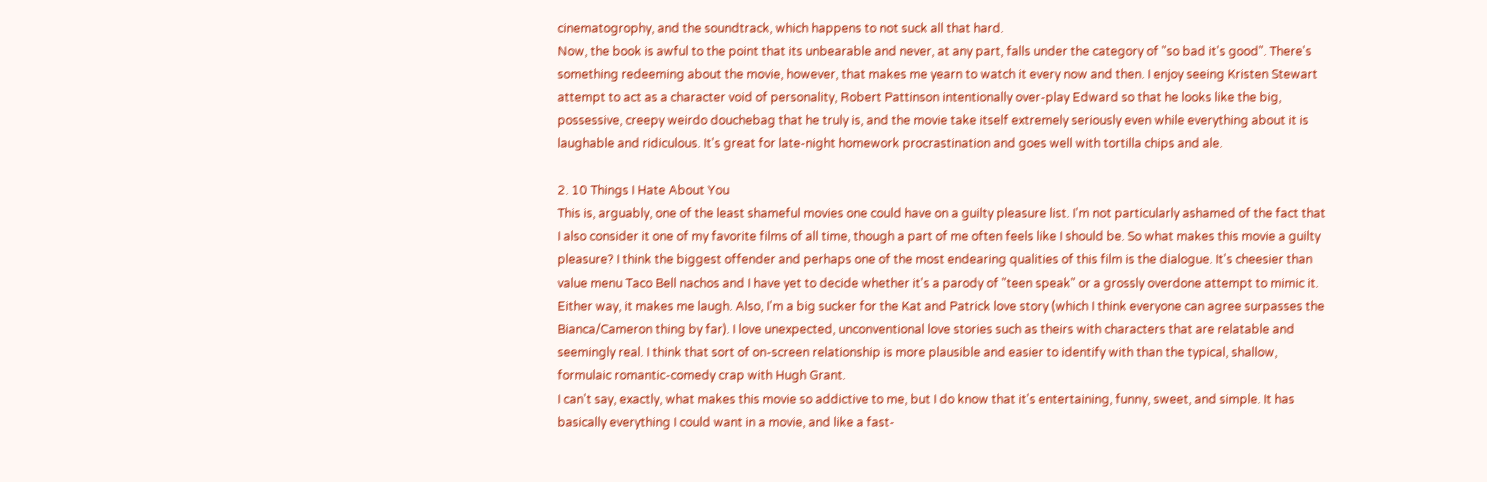cinematogrophy, and the soundtrack, which happens to not suck all that hard.
Now, the book is awful to the point that its unbearable and never, at any part, falls under the category of "so bad it's good". There's something redeeming about the movie, however, that makes me yearn to watch it every now and then. I enjoy seeing Kristen Stewart attempt to act as a character void of personality, Robert Pattinson intentionally over-play Edward so that he looks like the big, possessive, creepy weirdo douchebag that he truly is, and the movie take itself extremely seriously even while everything about it is laughable and ridiculous. It's great for late-night homework procrastination and goes well with tortilla chips and ale.

2. 10 Things I Hate About You
This is, arguably, one of the least shameful movies one could have on a guilty pleasure list. I'm not particularly ashamed of the fact that I also consider it one of my favorite films of all time, though a part of me often feels like I should be. So what makes this movie a guilty pleasure? I think the biggest offender and perhaps one of the most endearing qualities of this film is the dialogue. It's cheesier than value menu Taco Bell nachos and I have yet to decide whether it's a parody of "teen speak" or a grossly overdone attempt to mimic it. Either way, it makes me laugh. Also, I'm a big sucker for the Kat and Patrick love story (which I think everyone can agree surpasses the Bianca/Cameron thing by far). I love unexpected, unconventional love stories such as theirs with characters that are relatable and seemingly real. I think that sort of on-screen relationship is more plausible and easier to identify with than the typical, shallow, formulaic romantic-comedy crap with Hugh Grant.
I can't say, exactly, what makes this movie so addictive to me, but I do know that it's entertaining, funny, sweet, and simple. It has basically everything I could want in a movie, and like a fast-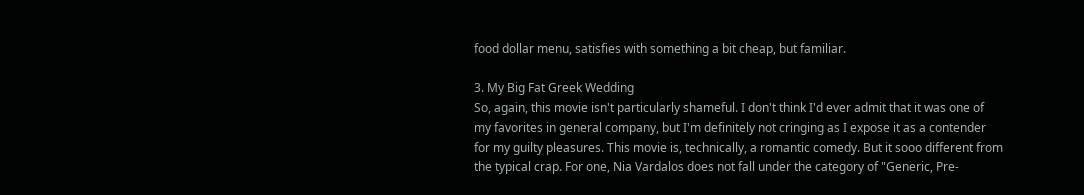food dollar menu, satisfies with something a bit cheap, but familiar.

3. My Big Fat Greek Wedding
So, again, this movie isn't particularly shameful. I don't think I'd ever admit that it was one of my favorites in general company, but I'm definitely not cringing as I expose it as a contender for my guilty pleasures. This movie is, technically, a romantic comedy. But it sooo different from the typical crap. For one, Nia Vardalos does not fall under the category of "Generic, Pre-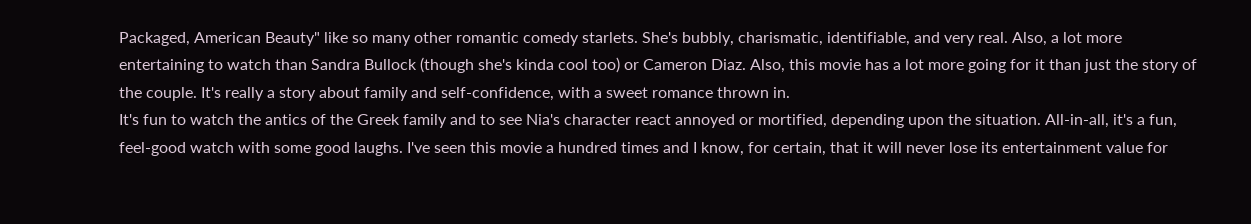Packaged, American Beauty" like so many other romantic comedy starlets. She's bubbly, charismatic, identifiable, and very real. Also, a lot more entertaining to watch than Sandra Bullock (though she's kinda cool too) or Cameron Diaz. Also, this movie has a lot more going for it than just the story of the couple. It's really a story about family and self-confidence, with a sweet romance thrown in.
It's fun to watch the antics of the Greek family and to see Nia's character react annoyed or mortified, depending upon the situation. All-in-all, it's a fun, feel-good watch with some good laughs. I've seen this movie a hundred times and I know, for certain, that it will never lose its entertainment value for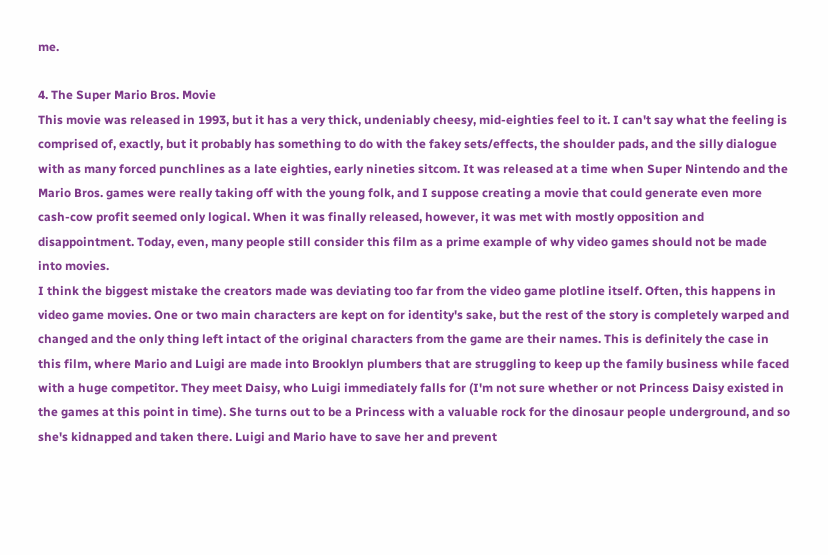me.

4. The Super Mario Bros. Movie
This movie was released in 1993, but it has a very thick, undeniably cheesy, mid-eighties feel to it. I can't say what the feeling is comprised of, exactly, but it probably has something to do with the fakey sets/effects, the shoulder pads, and the silly dialogue with as many forced punchlines as a late eighties, early nineties sitcom. It was released at a time when Super Nintendo and the Mario Bros. games were really taking off with the young folk, and I suppose creating a movie that could generate even more cash-cow profit seemed only logical. When it was finally released, however, it was met with mostly opposition and disappointment. Today, even, many people still consider this film as a prime example of why video games should not be made into movies.
I think the biggest mistake the creators made was deviating too far from the video game plotline itself. Often, this happens in video game movies. One or two main characters are kept on for identity's sake, but the rest of the story is completely warped and changed and the only thing left intact of the original characters from the game are their names. This is definitely the case in this film, where Mario and Luigi are made into Brooklyn plumbers that are struggling to keep up the family business while faced with a huge competitor. They meet Daisy, who Luigi immediately falls for (I'm not sure whether or not Princess Daisy existed in the games at this point in time). She turns out to be a Princess with a valuable rock for the dinosaur people underground, and so she's kidnapped and taken there. Luigi and Mario have to save her and prevent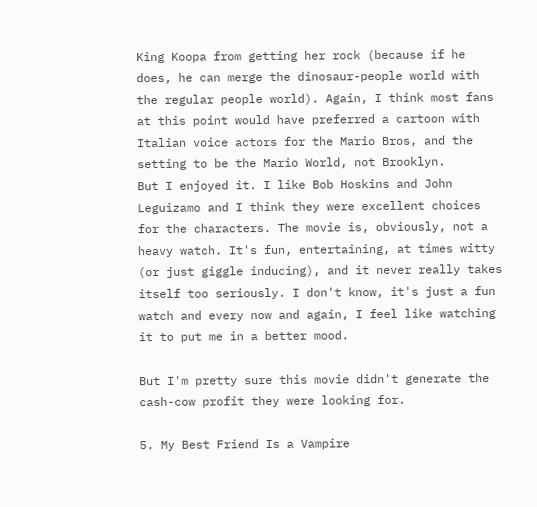King Koopa from getting her rock (because if he does, he can merge the dinosaur-people world with the regular people world). Again, I think most fans at this point would have preferred a cartoon with Italian voice actors for the Mario Bros, and the setting to be the Mario World, not Brooklyn.
But I enjoyed it. I like Bob Hoskins and John Leguizamo and I think they were excellent choices for the characters. The movie is, obviously, not a heavy watch. It's fun, entertaining, at times witty (or just giggle inducing), and it never really takes itself too seriously. I don't know, it's just a fun watch and every now and again, I feel like watching it to put me in a better mood.

But I'm pretty sure this movie didn't generate the cash-cow profit they were looking for.

5. My Best Friend Is a Vampire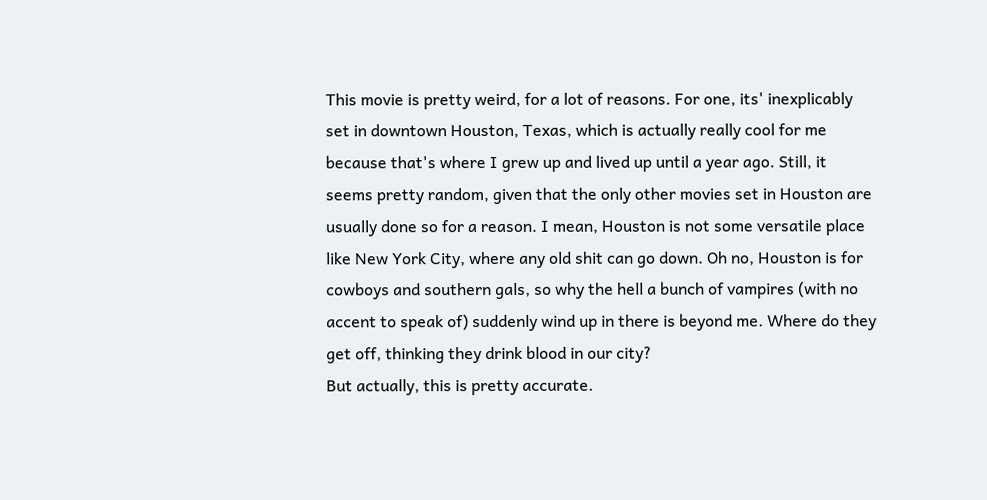This movie is pretty weird, for a lot of reasons. For one, its' inexplicably set in downtown Houston, Texas, which is actually really cool for me because that's where I grew up and lived up until a year ago. Still, it seems pretty random, given that the only other movies set in Houston are usually done so for a reason. I mean, Houston is not some versatile place like New York City, where any old shit can go down. Oh no, Houston is for cowboys and southern gals, so why the hell a bunch of vampires (with no accent to speak of) suddenly wind up in there is beyond me. Where do they get off, thinking they drink blood in our city?
But actually, this is pretty accurate.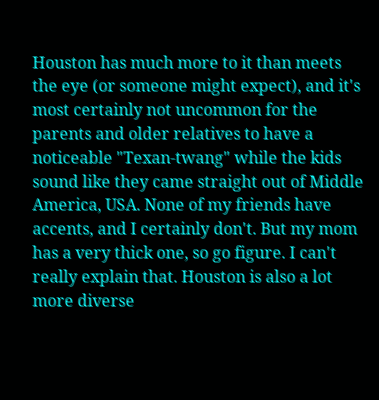Houston has much more to it than meets the eye (or someone might expect), and it's most certainly not uncommon for the parents and older relatives to have a noticeable "Texan-twang" while the kids sound like they came straight out of Middle America, USA. None of my friends have accents, and I certainly don't. But my mom has a very thick one, so go figure. I can't really explain that. Houston is also a lot more diverse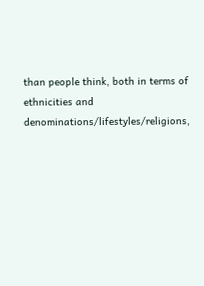than people think, both in terms of ethnicities and denominations/lifestyles/religions,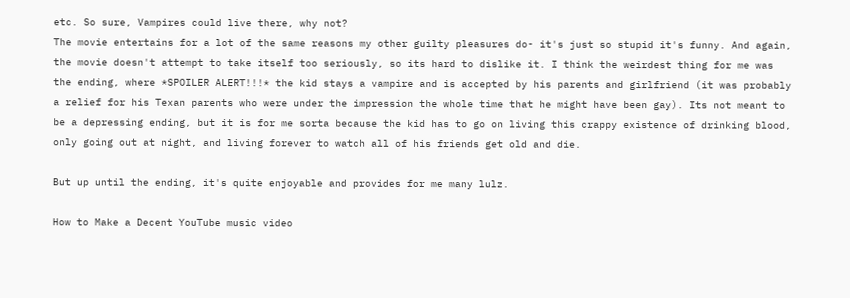etc. So sure, Vampires could live there, why not?
The movie entertains for a lot of the same reasons my other guilty pleasures do- it's just so stupid it's funny. And again, the movie doesn't attempt to take itself too seriously, so its hard to dislike it. I think the weirdest thing for me was the ending, where *SPOILER ALERT!!!* the kid stays a vampire and is accepted by his parents and girlfriend (it was probably a relief for his Texan parents who were under the impression the whole time that he might have been gay). Its not meant to be a depressing ending, but it is for me sorta because the kid has to go on living this crappy existence of drinking blood, only going out at night, and living forever to watch all of his friends get old and die.

But up until the ending, it's quite enjoyable and provides for me many lulz.

How to Make a Decent YouTube music video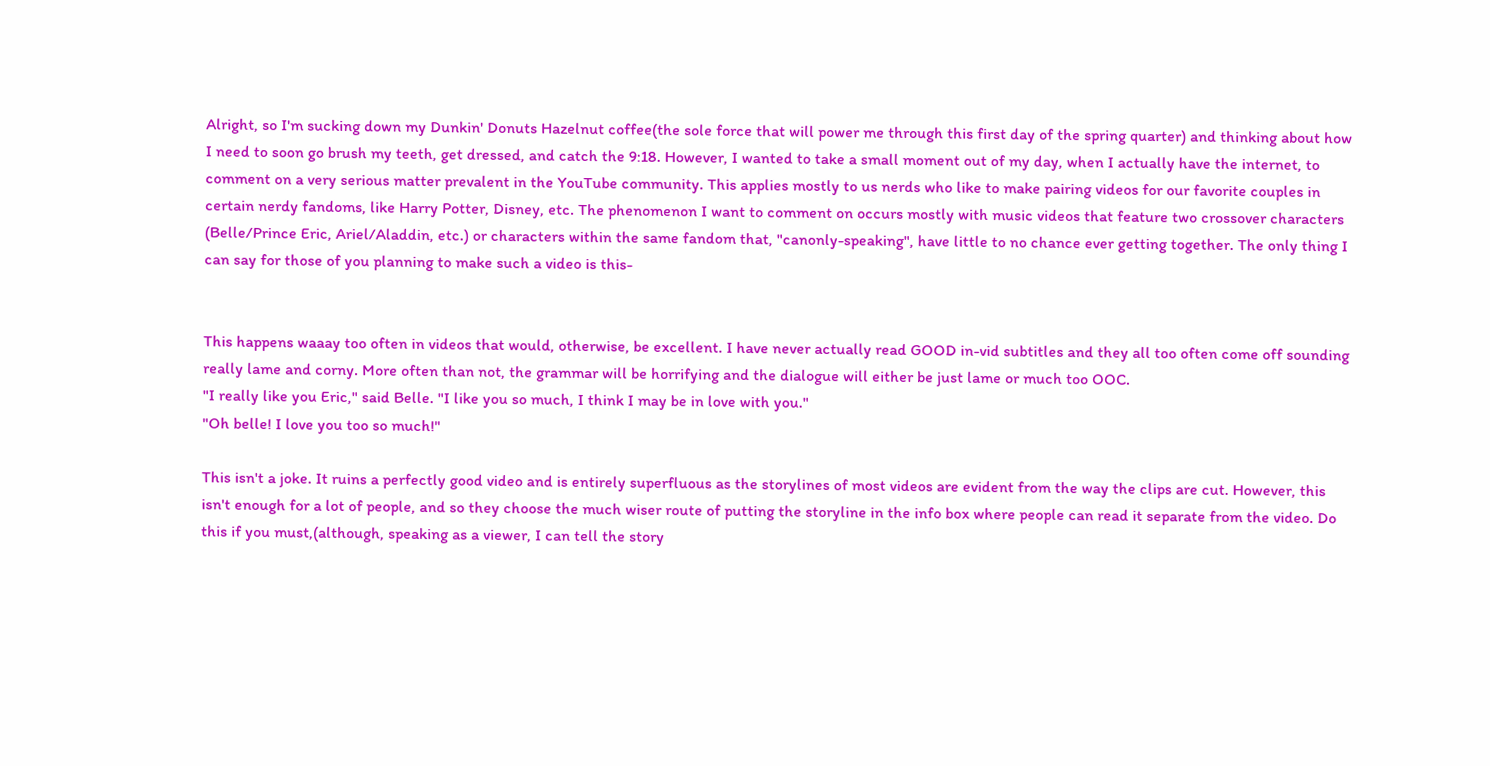Alright, so I'm sucking down my Dunkin' Donuts Hazelnut coffee(the sole force that will power me through this first day of the spring quarter) and thinking about how I need to soon go brush my teeth, get dressed, and catch the 9:18. However, I wanted to take a small moment out of my day, when I actually have the internet, to comment on a very serious matter prevalent in the YouTube community. This applies mostly to us nerds who like to make pairing videos for our favorite couples in certain nerdy fandoms, like Harry Potter, Disney, etc. The phenomenon I want to comment on occurs mostly with music videos that feature two crossover characters (Belle/Prince Eric, Ariel/Aladdin, etc.) or characters within the same fandom that, "canonly-speaking", have little to no chance ever getting together. The only thing I can say for those of you planning to make such a video is this-


This happens waaay too often in videos that would, otherwise, be excellent. I have never actually read GOOD in-vid subtitles and they all too often come off sounding really lame and corny. More often than not, the grammar will be horrifying and the dialogue will either be just lame or much too OOC.
"I really like you Eric," said Belle. "I like you so much, I think I may be in love with you."
"Oh belle! I love you too so much!"

This isn't a joke. It ruins a perfectly good video and is entirely superfluous as the storylines of most videos are evident from the way the clips are cut. However, this isn't enough for a lot of people, and so they choose the much wiser route of putting the storyline in the info box where people can read it separate from the video. Do this if you must,(although, speaking as a viewer, I can tell the story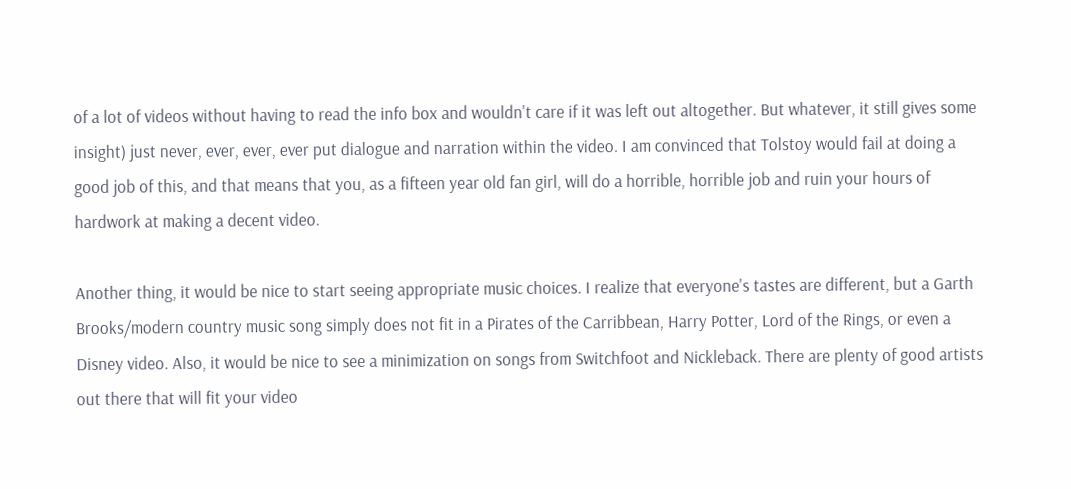of a lot of videos without having to read the info box and wouldn't care if it was left out altogether. But whatever, it still gives some insight) just never, ever, ever, ever put dialogue and narration within the video. I am convinced that Tolstoy would fail at doing a good job of this, and that means that you, as a fifteen year old fan girl, will do a horrible, horrible job and ruin your hours of hardwork at making a decent video.

Another thing, it would be nice to start seeing appropriate music choices. I realize that everyone's tastes are different, but a Garth Brooks/modern country music song simply does not fit in a Pirates of the Carribbean, Harry Potter, Lord of the Rings, or even a Disney video. Also, it would be nice to see a minimization on songs from Switchfoot and Nickleback. There are plenty of good artists out there that will fit your video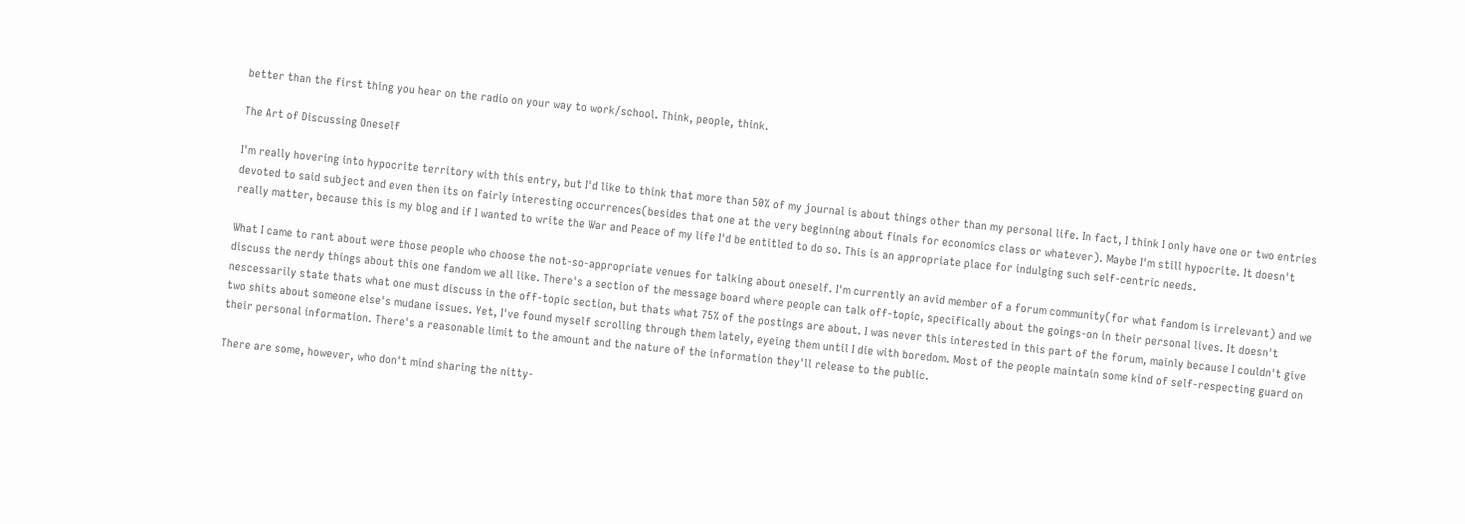better than the first thing you hear on the radio on your way to work/school. Think, people, think.

The Art of Discussing Oneself

I'm really hovering into hypocrite territory with this entry, but I'd like to think that more than 50% of my journal is about things other than my personal life. In fact, I think I only have one or two entries devoted to said subject and even then its on fairly interesting occurrences(besides that one at the very beginning about finals for economics class or whatever). Maybe I'm still hypocrite. It doesn't really matter, because this is my blog and if I wanted to write the War and Peace of my life I'd be entitled to do so. This is an appropriate place for indulging such self-centric needs.

What I came to rant about were those people who choose the not-so-appropriate venues for talking about oneself. I'm currently an avid member of a forum community(for what fandom is irrelevant) and we discuss the nerdy things about this one fandom we all like. There's a section of the message board where people can talk off-topic, specifically about the goings-on in their personal lives. It doesn't nescessarily state thats what one must discuss in the off-topic section, but thats what 75% of the postings are about. I was never this interested in this part of the forum, mainly because I couldn't give two shits about someone else's mudane issues. Yet, I've found myself scrolling through them lately, eyeing them until I die with boredom. Most of the people maintain some kind of self-respecting guard on their personal information. There's a reasonable limit to the amount and the nature of the information they'll release to the public.

There are some, however, who don't mind sharing the nitty-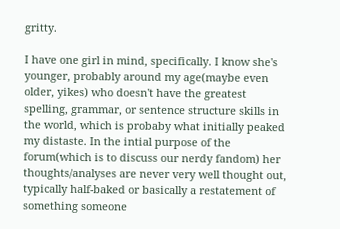gritty.

I have one girl in mind, specifically. I know she's younger, probably around my age(maybe even older, yikes) who doesn't have the greatest spelling, grammar, or sentence structure skills in the world, which is probaby what initially peaked my distaste. In the intial purpose of the forum(which is to discuss our nerdy fandom) her thoughts/analyses are never very well thought out,  typically half-baked or basically a restatement of something someone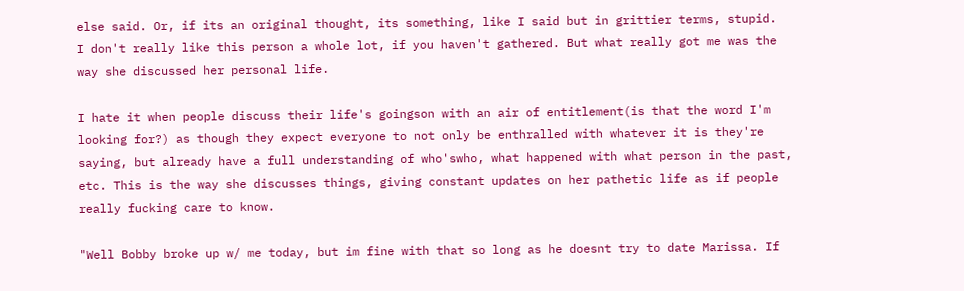else said. Or, if its an original thought, its something, like I said but in grittier terms, stupid.  I don't really like this person a whole lot, if you haven't gathered. But what really got me was the way she discussed her personal life.

I hate it when people discuss their life's goingson with an air of entitlement(is that the word I'm looking for?) as though they expect everyone to not only be enthralled with whatever it is they're saying, but already have a full understanding of who'swho, what happened with what person in the past, etc. This is the way she discusses things, giving constant updates on her pathetic life as if people really fucking care to know.

"Well Bobby broke up w/ me today, but im fine with that so long as he doesnt try to date Marissa. If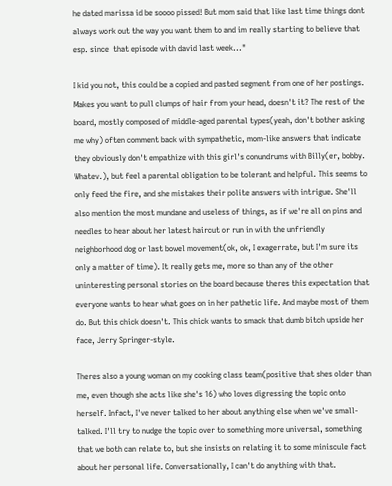he dated marissa id be soooo pissed! But mom said that like last time things dont always work out the way you want them to and im really starting to believe that esp. since  that episode with david last week..."

I kid you not, this could be a copied and pasted segment from one of her postings. Makes you want to pull clumps of hair from your head, doesn't it? The rest of the board, mostly composed of middle-aged parental types(yeah, don't bother asking me why) often comment back with sympathetic, mom-like answers that indicate they obviously don't empathize with this girl's conundrums with Billy(er, bobby. Whatev.), but feel a parental obligation to be tolerant and helpful. This seems to only feed the fire, and she mistakes their polite answers with intrigue. She'll also mention the most mundane and useless of things, as if we're all on pins and needles to hear about her latest haircut or run in with the unfriendly neighborhood dog or last bowel movement(ok, ok, I exagerrate, but I'm sure its only a matter of time). It really gets me, more so than any of the other uninteresting personal stories on the board because theres this expectation that everyone wants to hear what goes on in her pathetic life. And maybe most of them do. But this chick doesn't. This chick wants to smack that dumb bitch upside her face, Jerry Springer-style.

Theres also a young woman on my cooking class team(positive that shes older than me, even though she acts like she's 16) who loves digressing the topic onto herself. Infact, I've never talked to her about anything else when we've small-talked. I'll try to nudge the topic over to something more universal, something that we both can relate to, but she insists on relating it to some miniscule fact about her personal life. Conversationally, I can't do anything with that.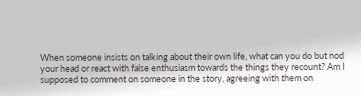When someone insists on talking about their own life, what can you do but nod your head or react with false enthusiasm towards the things they recount? Am I supposed to comment on someone in the story, agreeing with them on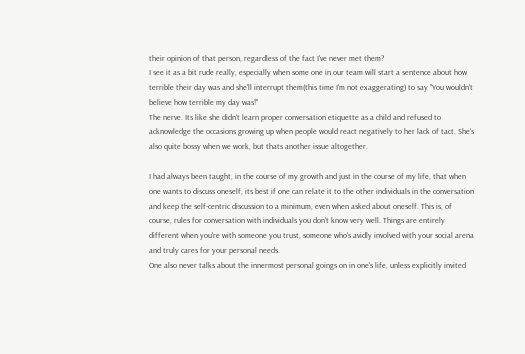their opinion of that person, regardless of the fact I've never met them?
I see it as a bit rude really, especially when some one in our team will start a sentence about how terrible their day was and she'll interrupt them(this time I'm not exaggerating) to say "You wouldn't believe how terrible my day was!"
The nerve. Its like she didn't learn proper conversation etiquette as a child and refused to acknowledge the occasions growing up when people would react negatively to her lack of tact. She's also quite bossy when we work, but thats another issue altogether.

I had always been taught, in the course of my growth and just in the course of my life, that when one wants to discuss oneself, its best if one can relate it to the other individuals in the conversation and keep the self-centric discussion to a minimum, even when asked about oneself. This is, of course, rules for conversation with individuals you don't know very well. Things are entirely different when you're with someone you trust, someone who's avidly involved with your social arena and truly cares for your personal needs.
One also never talks about the innermost personal goings on in one's life, unless explicitly invited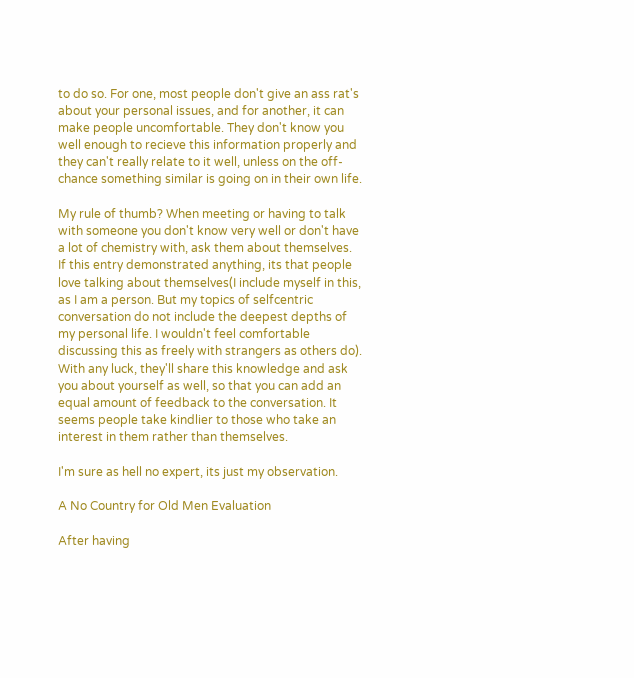to do so. For one, most people don't give an ass rat's about your personal issues, and for another, it can make people uncomfortable. They don't know you well enough to recieve this information properly and they can't really relate to it well, unless on the off-chance something similar is going on in their own life.

My rule of thumb? When meeting or having to talk with someone you don't know very well or don't have a lot of chemistry with, ask them about themselves. If this entry demonstrated anything, its that people love talking about themselves(I include myself in this, as I am a person. But my topics of selfcentric conversation do not include the deepest depths of my personal life. I wouldn't feel comfortable discussing this as freely with strangers as others do). With any luck, they'll share this knowledge and ask you about yourself as well, so that you can add an equal amount of feedback to the conversation. It seems people take kindlier to those who take an interest in them rather than themselves.

I'm sure as hell no expert, its just my observation.

A No Country for Old Men Evaluation

After having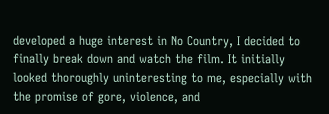developed a huge interest in No Country, I decided to finally break down and watch the film. It initially looked thoroughly uninteresting to me, especially with the promise of gore, violence, and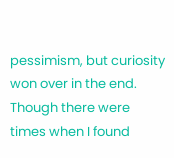pessimism, but curiosity won over in the end. Though there were times when I found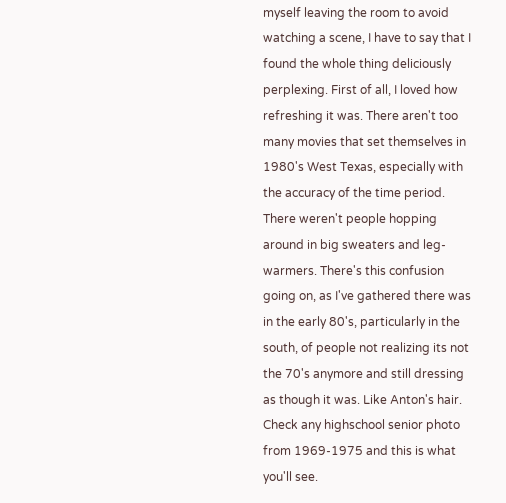myself leaving the room to avoid watching a scene, I have to say that I found the whole thing deliciously perplexing. First of all, I loved how refreshing it was. There aren't too many movies that set themselves in 1980's West Texas, especially with the accuracy of the time period. There weren't people hopping around in big sweaters and leg-warmers. There's this confusion going on, as I've gathered there was in the early 80's, particularly in the south, of people not realizing its not the 70's anymore and still dressing as though it was. Like Anton's hair. Check any highschool senior photo from 1969-1975 and this is what you'll see.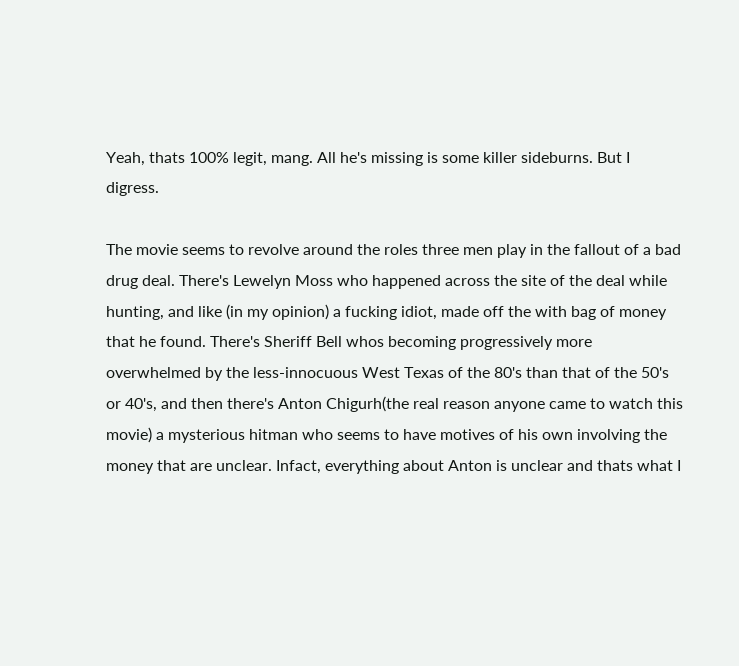Yeah, thats 100% legit, mang. All he's missing is some killer sideburns. But I digress.

The movie seems to revolve around the roles three men play in the fallout of a bad drug deal. There's Lewelyn Moss who happened across the site of the deal while hunting, and like (in my opinion) a fucking idiot, made off the with bag of money that he found. There's Sheriff Bell whos becoming progressively more overwhelmed by the less-innocuous West Texas of the 80's than that of the 50's or 40's, and then there's Anton Chigurh(the real reason anyone came to watch this movie) a mysterious hitman who seems to have motives of his own involving the money that are unclear. Infact, everything about Anton is unclear and thats what I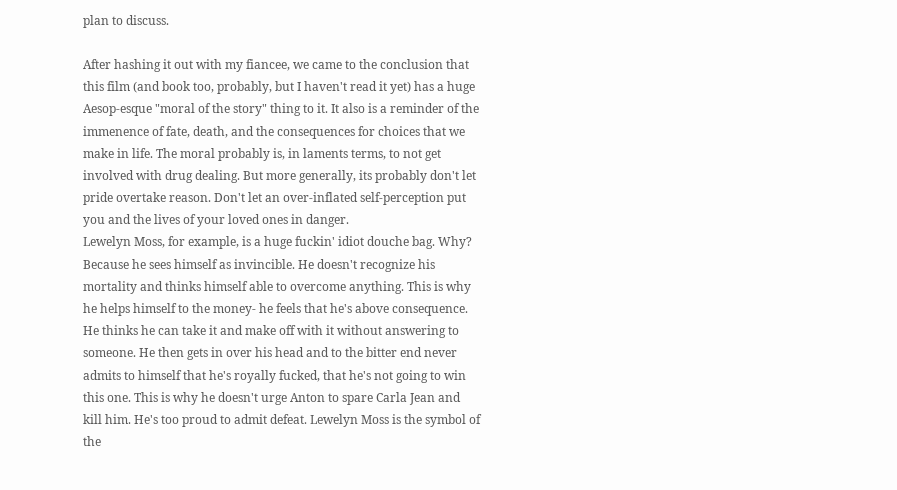plan to discuss.

After hashing it out with my fiancee, we came to the conclusion that this film (and book too, probably, but I haven't read it yet) has a huge Aesop-esque "moral of the story" thing to it. It also is a reminder of the immenence of fate, death, and the consequences for choices that we make in life. The moral probably is, in laments terms, to not get involved with drug dealing. But more generally, its probably don't let pride overtake reason. Don't let an over-inflated self-perception put you and the lives of your loved ones in danger.
Lewelyn Moss, for example, is a huge fuckin' idiot douche bag. Why? Because he sees himself as invincible. He doesn't recognize his mortality and thinks himself able to overcome anything. This is why he helps himself to the money- he feels that he's above consequence. He thinks he can take it and make off with it without answering to someone. He then gets in over his head and to the bitter end never admits to himself that he's royally fucked, that he's not going to win this one. This is why he doesn't urge Anton to spare Carla Jean and kill him. He's too proud to admit defeat. Lewelyn Moss is the symbol of the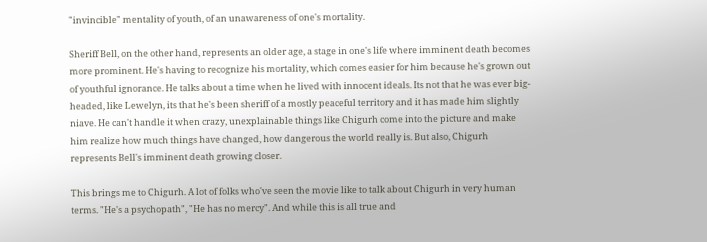"invincible" mentality of youth, of an unawareness of one's mortality.

Sheriff Bell, on the other hand, represents an older age, a stage in one's life where imminent death becomes more prominent. He's having to recognize his mortality, which comes easier for him because he's grown out of youthful ignorance. He talks about a time when he lived with innocent ideals. Its not that he was ever big-headed, like Lewelyn, its that he's been sheriff of a mostly peaceful territory and it has made him slightly niave. He can't handle it when crazy, unexplainable things like Chigurh come into the picture and make him realize how much things have changed, how dangerous the world really is. But also, Chigurh represents Bell's imminent death growing closer.

This brings me to Chigurh. A lot of folks who've seen the movie like to talk about Chigurh in very human terms. "He's a psychopath", "He has no mercy". And while this is all true and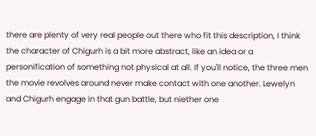there are plenty of very real people out there who fit this description, I think the character of Chigurh is a bit more abstract, like an idea or a personification of something not physical at all. If you'll notice, the three men the movie revolves around never make contact with one another. Lewelyn and Chigurh engage in that gun battle, but niether one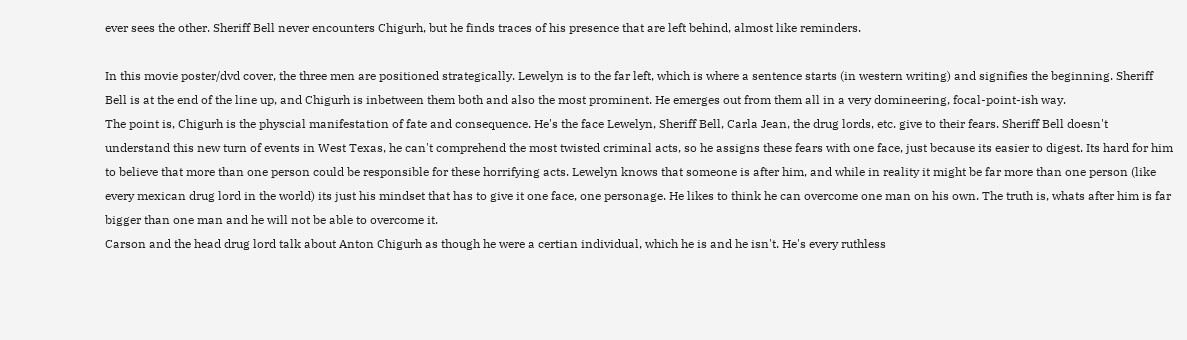ever sees the other. Sheriff Bell never encounters Chigurh, but he finds traces of his presence that are left behind, almost like reminders.

In this movie poster/dvd cover, the three men are positioned strategically. Lewelyn is to the far left, which is where a sentence starts (in western writing) and signifies the beginning. Sheriff Bell is at the end of the line up, and Chigurh is inbetween them both and also the most prominent. He emerges out from them all in a very domineering, focal-point-ish way.
The point is, Chigurh is the physcial manifestation of fate and consequence. He's the face Lewelyn, Sheriff Bell, Carla Jean, the drug lords, etc. give to their fears. Sheriff Bell doesn't understand this new turn of events in West Texas, he can't comprehend the most twisted criminal acts, so he assigns these fears with one face, just because its easier to digest. Its hard for him to believe that more than one person could be responsible for these horrifying acts. Lewelyn knows that someone is after him, and while in reality it might be far more than one person (like every mexican drug lord in the world) its just his mindset that has to give it one face, one personage. He likes to think he can overcome one man on his own. The truth is, whats after him is far bigger than one man and he will not be able to overcome it.
Carson and the head drug lord talk about Anton Chigurh as though he were a certian individual, which he is and he isn't. He's every ruthless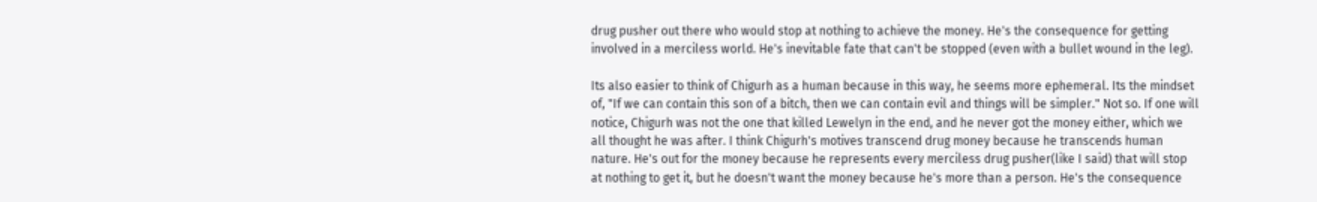drug pusher out there who would stop at nothing to achieve the money. He's the consequence for getting involved in a merciless world. He's inevitable fate that can't be stopped (even with a bullet wound in the leg).

Its also easier to think of Chigurh as a human because in this way, he seems more ephemeral. Its the mindset of, "If we can contain this son of a bitch, then we can contain evil and things will be simpler." Not so. If one will notice, Chigurh was not the one that killed Lewelyn in the end, and he never got the money either, which we all thought he was after. I think Chigurh's motives transcend drug money because he transcends human nature. He's out for the money because he represents every merciless drug pusher(like I said) that will stop at nothing to get it, but he doesn't want the money because he's more than a person. He's the consequence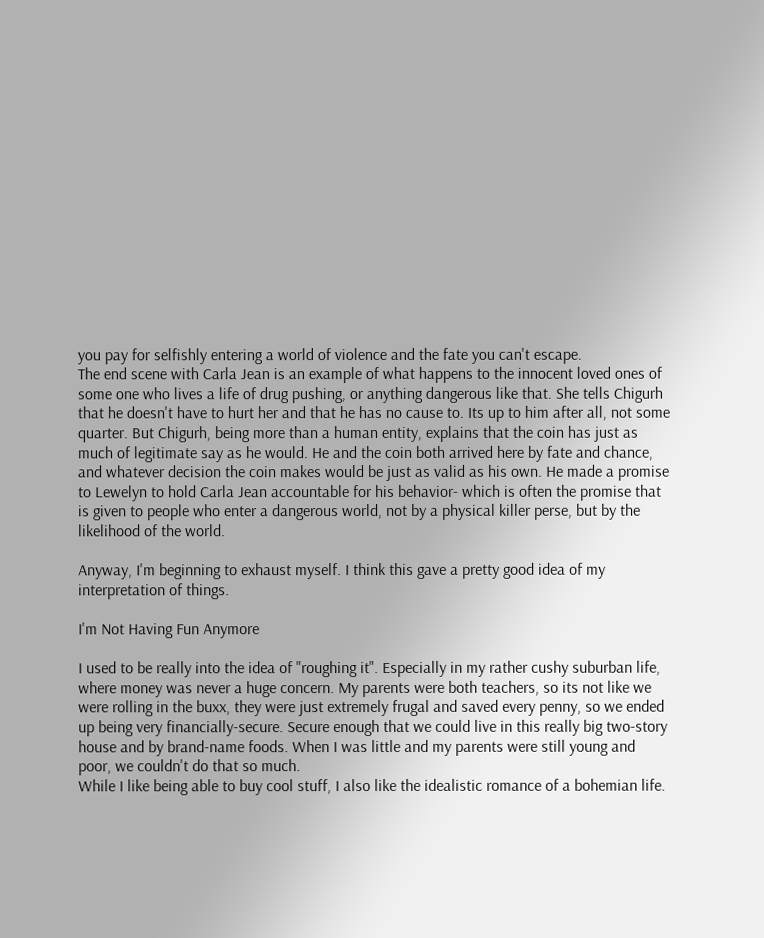you pay for selfishly entering a world of violence and the fate you can't escape.
The end scene with Carla Jean is an example of what happens to the innocent loved ones of some one who lives a life of drug pushing, or anything dangerous like that. She tells Chigurh that he doesn't have to hurt her and that he has no cause to. Its up to him after all, not some quarter. But Chigurh, being more than a human entity, explains that the coin has just as much of legitimate say as he would. He and the coin both arrived here by fate and chance, and whatever decision the coin makes would be just as valid as his own. He made a promise to Lewelyn to hold Carla Jean accountable for his behavior- which is often the promise that is given to people who enter a dangerous world, not by a physical killer perse, but by the likelihood of the world.

Anyway, I'm beginning to exhaust myself. I think this gave a pretty good idea of my interpretation of things.

I'm Not Having Fun Anymore

I used to be really into the idea of "roughing it". Especially in my rather cushy suburban life, where money was never a huge concern. My parents were both teachers, so its not like we were rolling in the buxx, they were just extremely frugal and saved every penny, so we ended up being very financially-secure. Secure enough that we could live in this really big two-story house and by brand-name foods. When I was little and my parents were still young and poor, we couldn't do that so much.
While I like being able to buy cool stuff, I also like the idealistic romance of a bohemian life.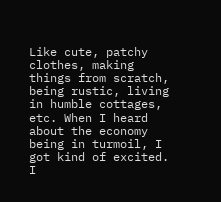Like cute, patchy clothes, making things from scratch, being rustic, living in humble cottages, etc. When I heard about the economy being in turmoil, I got kind of excited. I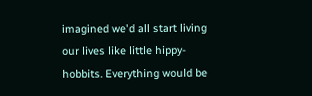imagined we'd all start living our lives like little hippy-hobbits. Everything would be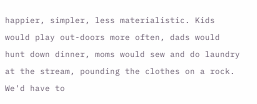happier, simpler, less materialistic. Kids would play out-doors more often, dads would hunt down dinner, moms would sew and do laundry at the stream, pounding the clothes on a rock. We'd have to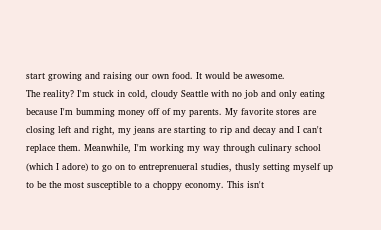start growing and raising our own food. It would be awesome.
The reality? I'm stuck in cold, cloudy Seattle with no job and only eating because I'm bumming money off of my parents. My favorite stores are closing left and right, my jeans are starting to rip and decay and I can't replace them. Meanwhile, I'm working my way through culinary school (which I adore) to go on to entreprenueral studies, thusly setting myself up to be the most susceptible to a choppy economy. This isn't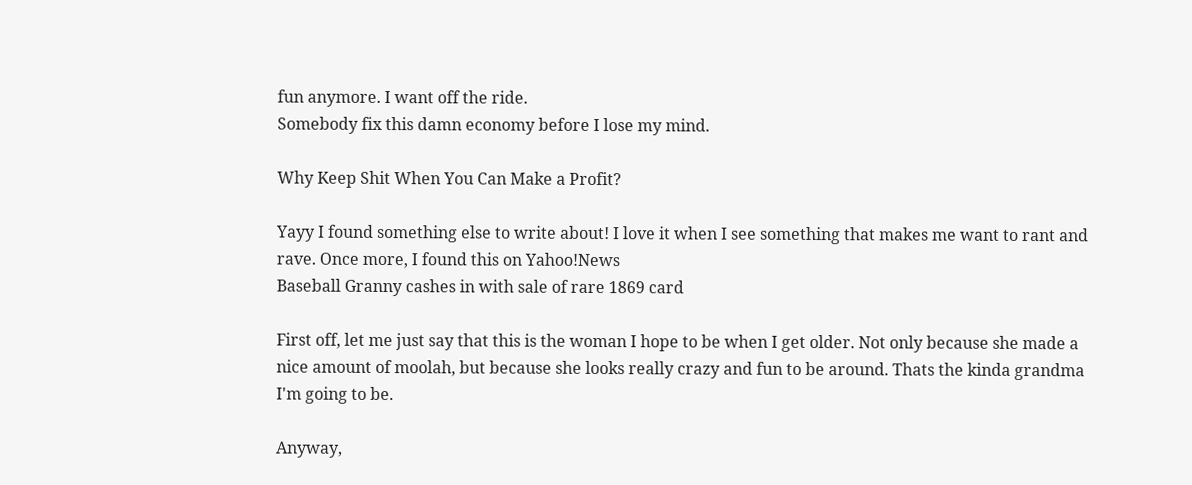fun anymore. I want off the ride.
Somebody fix this damn economy before I lose my mind.

Why Keep Shit When You Can Make a Profit?

Yayy I found something else to write about! I love it when I see something that makes me want to rant and rave. Once more, I found this on Yahoo!News
Baseball Granny cashes in with sale of rare 1869 card

First off, let me just say that this is the woman I hope to be when I get older. Not only because she made a nice amount of moolah, but because she looks really crazy and fun to be around. Thats the kinda grandma I'm going to be.

Anyway,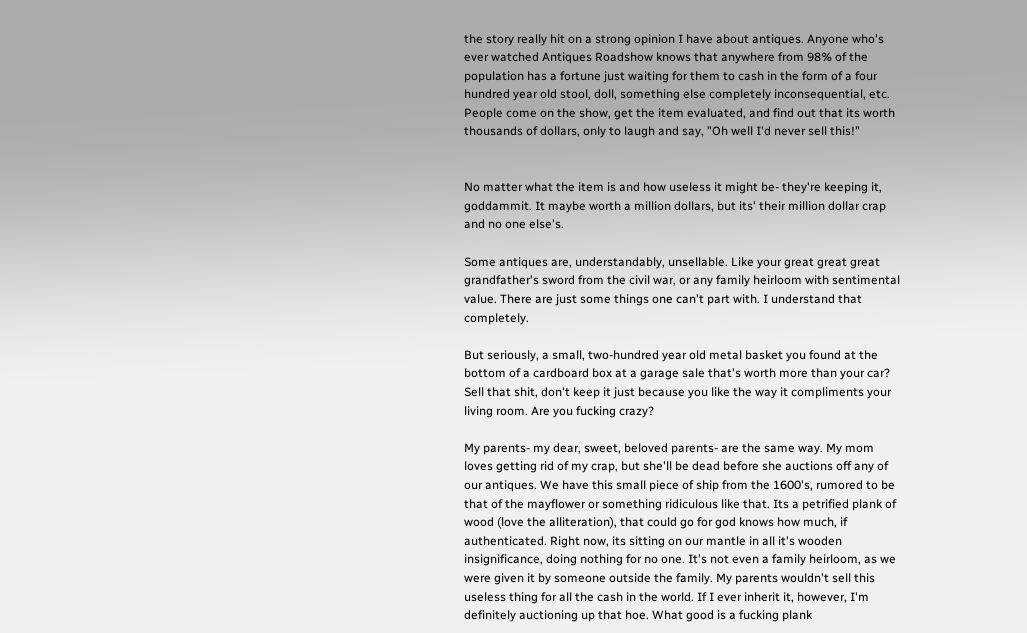the story really hit on a strong opinion I have about antiques. Anyone who's ever watched Antiques Roadshow knows that anywhere from 98% of the population has a fortune just waiting for them to cash in the form of a four hundred year old stool, doll, something else completely inconsequential, etc. People come on the show, get the item evaluated, and find out that its worth thousands of dollars, only to laugh and say, "Oh well I'd never sell this!"


No matter what the item is and how useless it might be- they're keeping it, goddammit. It maybe worth a million dollars, but its' their million dollar crap and no one else's.

Some antiques are, understandably, unsellable. Like your great great great grandfather's sword from the civil war, or any family heirloom with sentimental value. There are just some things one can't part with. I understand that completely.

But seriously, a small, two-hundred year old metal basket you found at the bottom of a cardboard box at a garage sale that's worth more than your car? Sell that shit, don't keep it just because you like the way it compliments your living room. Are you fucking crazy?

My parents- my dear, sweet, beloved parents- are the same way. My mom loves getting rid of my crap, but she'll be dead before she auctions off any of our antiques. We have this small piece of ship from the 1600's, rumored to be that of the mayflower or something ridiculous like that. Its a petrified plank of wood (love the alliteration), that could go for god knows how much, if authenticated. Right now, its sitting on our mantle in all it's wooden insignificance, doing nothing for no one. It's not even a family heirloom, as we were given it by someone outside the family. My parents wouldn't sell this useless thing for all the cash in the world. If I ever inherit it, however, I'm definitely auctioning up that hoe. What good is a fucking plank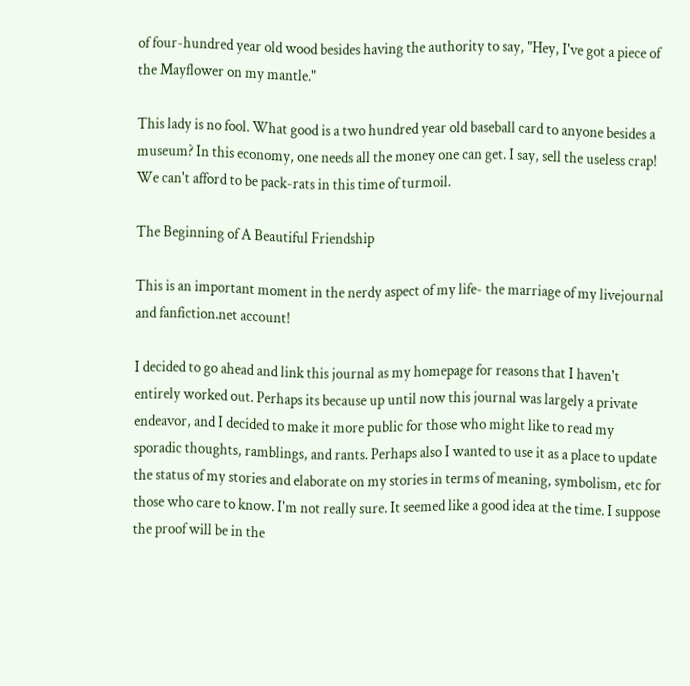of four-hundred year old wood besides having the authority to say, "Hey, I've got a piece of the Mayflower on my mantle."

This lady is no fool. What good is a two hundred year old baseball card to anyone besides a museum? In this economy, one needs all the money one can get. I say, sell the useless crap! We can't afford to be pack-rats in this time of turmoil.

The Beginning of A Beautiful Friendship

This is an important moment in the nerdy aspect of my life- the marriage of my livejournal and fanfiction.net account!

I decided to go ahead and link this journal as my homepage for reasons that I haven't entirely worked out. Perhaps its because up until now this journal was largely a private endeavor, and I decided to make it more public for those who might like to read my sporadic thoughts, ramblings, and rants. Perhaps also I wanted to use it as a place to update the status of my stories and elaborate on my stories in terms of meaning, symbolism, etc for those who care to know. I'm not really sure. It seemed like a good idea at the time. I suppose the proof will be in the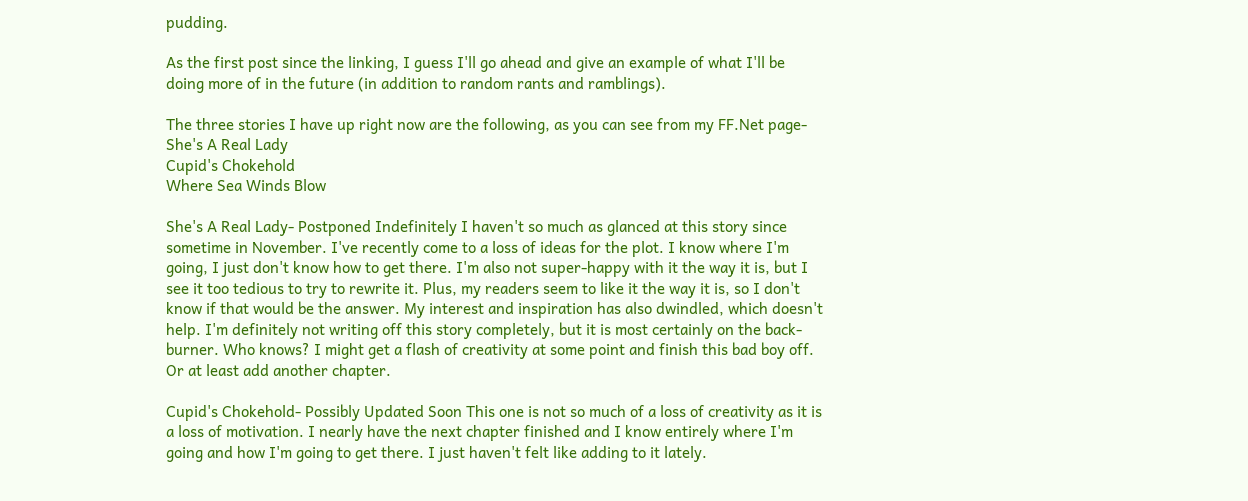pudding.

As the first post since the linking, I guess I'll go ahead and give an example of what I'll be doing more of in the future (in addition to random rants and ramblings).

The three stories I have up right now are the following, as you can see from my FF.Net page-
She's A Real Lady
Cupid's Chokehold
Where Sea Winds Blow

She's A Real Lady- Postponed Indefinitely I haven't so much as glanced at this story since sometime in November. I've recently come to a loss of ideas for the plot. I know where I'm going, I just don't know how to get there. I'm also not super-happy with it the way it is, but I see it too tedious to try to rewrite it. Plus, my readers seem to like it the way it is, so I don't know if that would be the answer. My interest and inspiration has also dwindled, which doesn't help. I'm definitely not writing off this story completely, but it is most certainly on the back-burner. Who knows? I might get a flash of creativity at some point and finish this bad boy off. Or at least add another chapter.

Cupid's Chokehold- Possibly Updated Soon This one is not so much of a loss of creativity as it is a loss of motivation. I nearly have the next chapter finished and I know entirely where I'm going and how I'm going to get there. I just haven't felt like adding to it lately.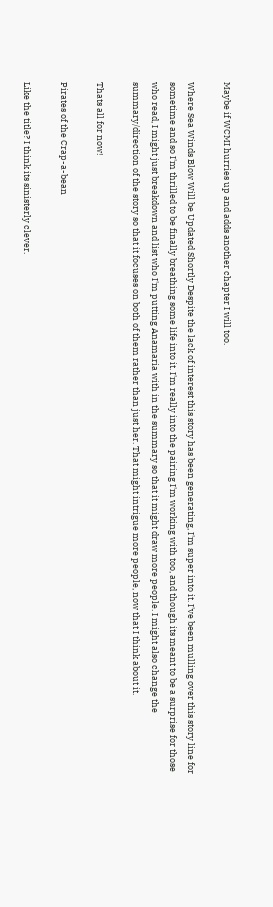Maybe if WCMI hurries up and adds another chapter I will too.

Where Sea Winds Blow Will be Updated Shortly Despite the lack of interest this story has been generating, I'm super into it. I've been mulling over this story line for sometime and so I'm thrilled to be finally breathing some life into it. I'm really into the pairing I'm working with too, and though its meant to be a surprise for those who read, I might just breakdown and list who I'm putting Anamaria with in the summary so that it might draw more people. I might also change the summary/direction of the story so that it focuses on both of them rather than just her. That might intrigue more people, now that I think about it.

Thats all for now!

Pirates of the Crap-a-bean

Like the title? I think its sinisterly clever.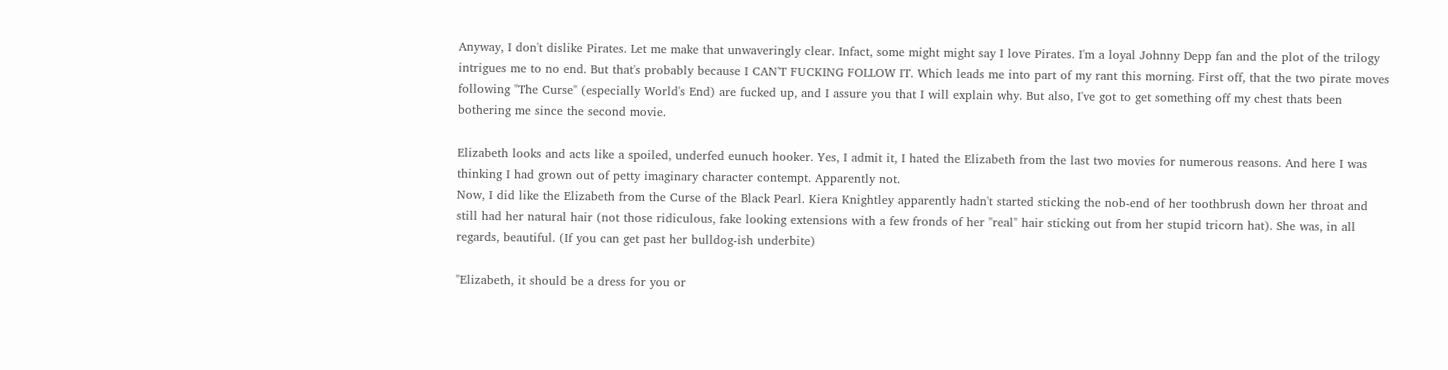Anyway, I don't dislike Pirates. Let me make that unwaveringly clear. Infact, some might might say I love Pirates. I'm a loyal Johnny Depp fan and the plot of the trilogy intrigues me to no end. But that's probably because I CAN'T FUCKING FOLLOW IT. Which leads me into part of my rant this morning. First off, that the two pirate moves following "The Curse" (especially World's End) are fucked up, and I assure you that I will explain why. But also, I've got to get something off my chest thats been bothering me since the second movie.

Elizabeth looks and acts like a spoiled, underfed eunuch hooker. Yes, I admit it, I hated the Elizabeth from the last two movies for numerous reasons. And here I was thinking I had grown out of petty imaginary character contempt. Apparently not.
Now, I did like the Elizabeth from the Curse of the Black Pearl. Kiera Knightley apparently hadn't started sticking the nob-end of her toothbrush down her throat and still had her natural hair (not those ridiculous, fake looking extensions with a few fronds of her "real" hair sticking out from her stupid tricorn hat). She was, in all regards, beautiful. (If you can get past her bulldog-ish underbite)

"Elizabeth, it should be a dress for you or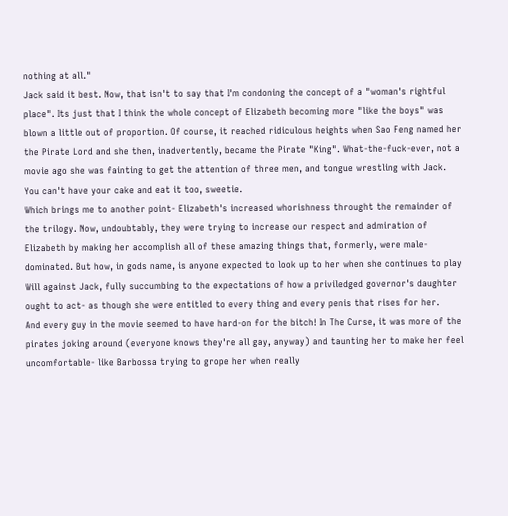nothing at all."
Jack said it best. Now, that isn't to say that I'm condoning the concept of a "woman's rightful place". Its just that I think the whole concept of Elizabeth becoming more "like the boys" was blown a little out of proportion. Of course, it reached ridiculous heights when Sao Feng named her the Pirate Lord and she then, inadvertently, became the Pirate "King". What-the-fuck-ever, not a movie ago she was fainting to get the attention of three men, and tongue wrestling with Jack. You can't have your cake and eat it too, sweetie.
Which brings me to another point- Elizabeth's increased whorishness throught the remainder of the trilogy. Now, undoubtably, they were trying to increase our respect and admiration of Elizabeth by making her accomplish all of these amazing things that, formerly, were male-dominated. But how, in gods name, is anyone expected to look up to her when she continues to play Will against Jack, fully succumbing to the expectations of how a priviledged governor's daughter ought to act- as though she were entitled to every thing and every penis that rises for her.
And every guy in the movie seemed to have hard-on for the bitch! In The Curse, it was more of the pirates joking around (everyone knows they're all gay, anyway) and taunting her to make her feel uncomfortable- like Barbossa trying to grope her when really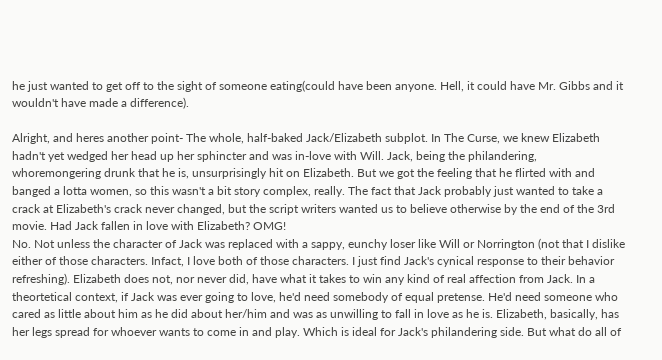he just wanted to get off to the sight of someone eating(could have been anyone. Hell, it could have Mr. Gibbs and it wouldn't have made a difference).

Alright, and heres another point- The whole, half-baked Jack/Elizabeth subplot. In The Curse, we knew Elizabeth hadn't yet wedged her head up her sphincter and was in-love with Will. Jack, being the philandering, whoremongering drunk that he is, unsurprisingly hit on Elizabeth. But we got the feeling that he flirted with and banged a lotta women, so this wasn't a bit story complex, really. The fact that Jack probably just wanted to take a crack at Elizabeth's crack never changed, but the script writers wanted us to believe otherwise by the end of the 3rd movie. Had Jack fallen in love with Elizabeth? OMG!
No. Not unless the character of Jack was replaced with a sappy, eunchy loser like Will or Norrington (not that I dislike either of those characters. Infact, I love both of those characters. I just find Jack's cynical response to their behavior refreshing). Elizabeth does not, nor never did, have what it takes to win any kind of real affection from Jack. In a theortetical context, if Jack was ever going to love, he'd need somebody of equal pretense. He'd need someone who cared as little about him as he did about her/him and was as unwilling to fall in love as he is. Elizabeth, basically, has her legs spread for whoever wants to come in and play. Which is ideal for Jack's philandering side. But what do all of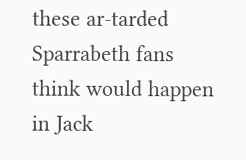these ar-tarded Sparrabeth fans think would happen in Jack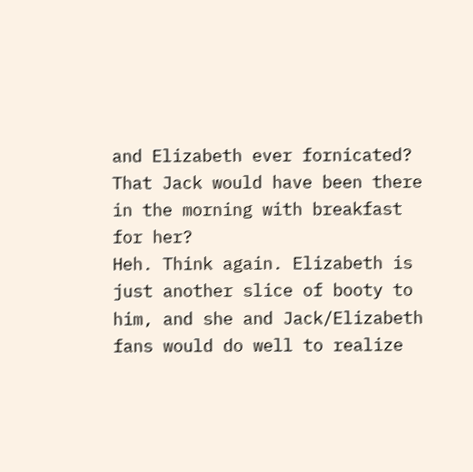and Elizabeth ever fornicated?  That Jack would have been there in the morning with breakfast for her?
Heh. Think again. Elizabeth is just another slice of booty to him, and she and Jack/Elizabeth fans would do well to realize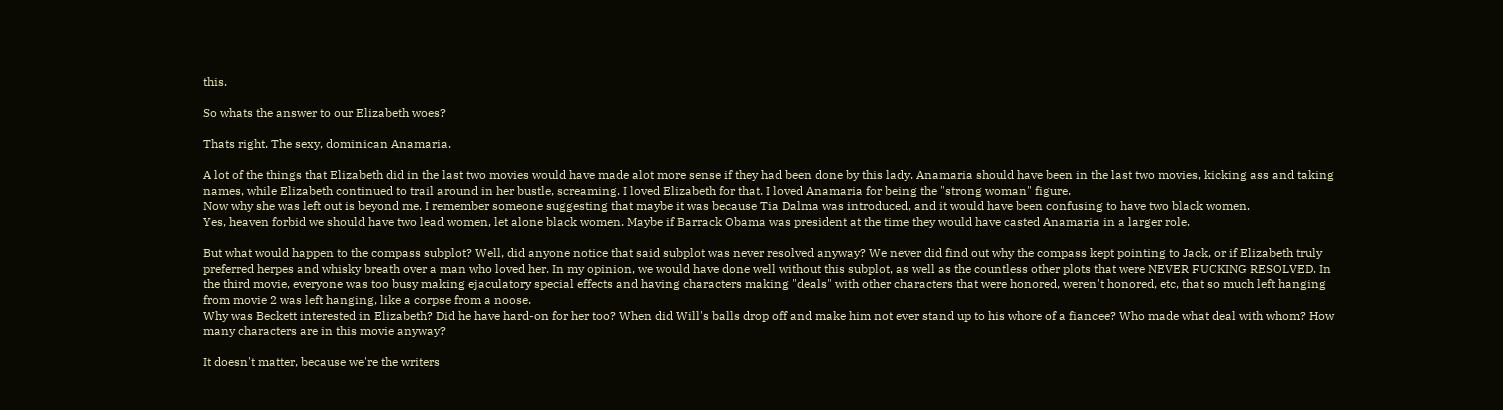this.

So whats the answer to our Elizabeth woes?

Thats right. The sexy, dominican Anamaria.

A lot of the things that Elizabeth did in the last two movies would have made alot more sense if they had been done by this lady. Anamaria should have been in the last two movies, kicking ass and taking names, while Elizabeth continued to trail around in her bustle, screaming. I loved Elizabeth for that. I loved Anamaria for being the "strong woman" figure.
Now why she was left out is beyond me. I remember someone suggesting that maybe it was because Tia Dalma was introduced, and it would have been confusing to have two black women.
Yes, heaven forbid we should have two lead women, let alone black women. Maybe if Barrack Obama was president at the time they would have casted Anamaria in a larger role.

But what would happen to the compass subplot? Well, did anyone notice that said subplot was never resolved anyway? We never did find out why the compass kept pointing to Jack, or if Elizabeth truly preferred herpes and whisky breath over a man who loved her. In my opinion, we would have done well without this subplot, as well as the countless other plots that were NEVER FUCKING RESOLVED. In the third movie, everyone was too busy making ejaculatory special effects and having characters making "deals" with other characters that were honored, weren't honored, etc, that so much left hanging from movie 2 was left hanging, like a corpse from a noose.
Why was Beckett interested in Elizabeth? Did he have hard-on for her too? When did Will's balls drop off and make him not ever stand up to his whore of a fiancee? Who made what deal with whom? How many characters are in this movie anyway?

It doesn't matter, because we're the writers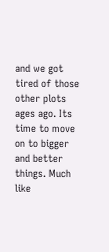and we got tired of those other plots ages ago. Its time to move on to bigger and better things. Much like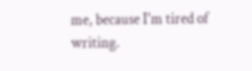me, because I'm tired of writing.